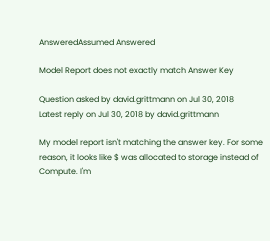AnsweredAssumed Answered

Model Report does not exactly match Answer Key

Question asked by david.grittmann on Jul 30, 2018
Latest reply on Jul 30, 2018 by david.grittmann

My model report isn't matching the answer key. For some reason, it looks like $ was allocated to storage instead of Compute. I'm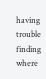having trouble finding where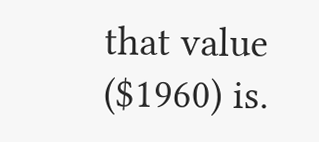that value ($1960) is.